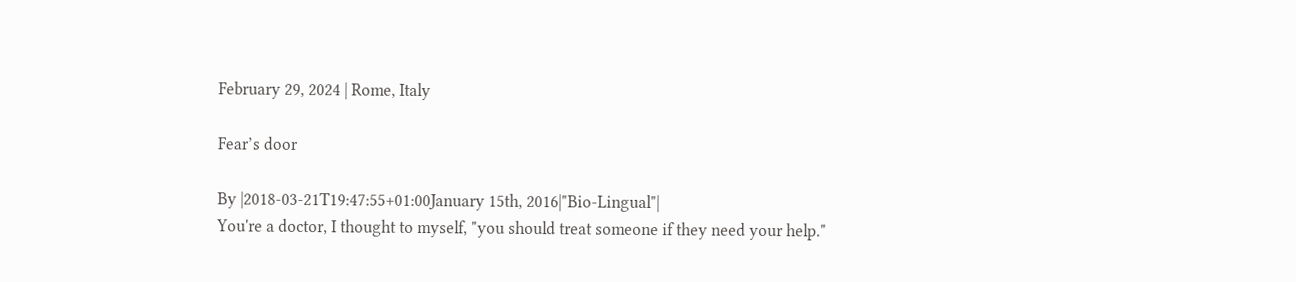February 29, 2024 | Rome, Italy

Fear’s door

By |2018-03-21T19:47:55+01:00January 15th, 2016|"Bio-Lingual"|
You're a doctor, I thought to myself, "you should treat someone if they need your help."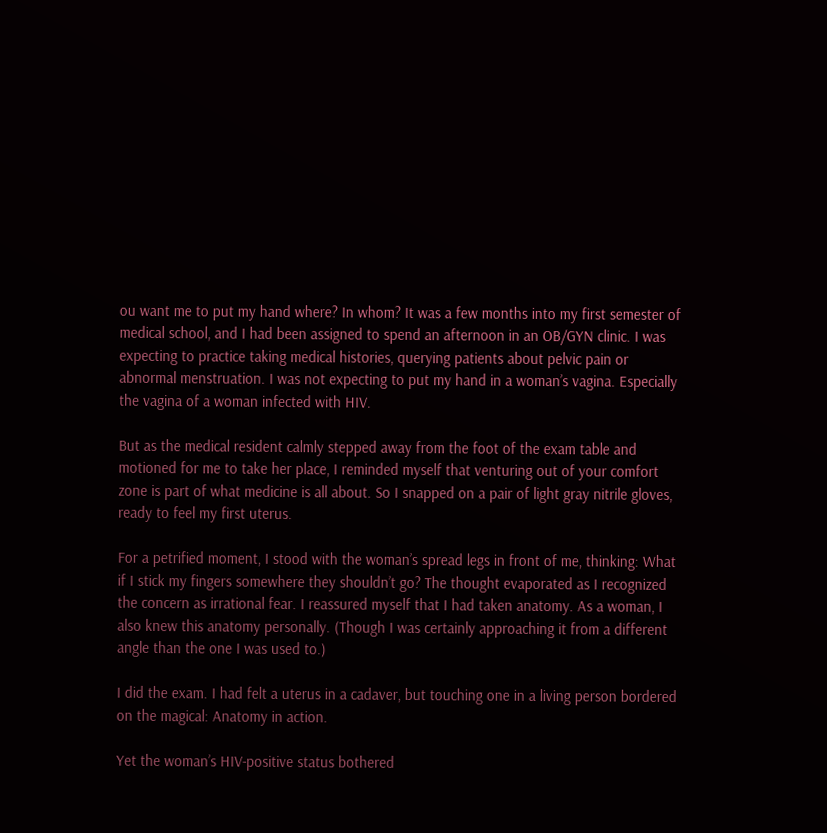ou want me to put my hand where? In whom? It was a few months into my first semester of medical school, and I had been assigned to spend an afternoon in an OB/GYN clinic. I was expecting to practice taking medical histories, querying patients about pelvic pain or abnormal menstruation. I was not expecting to put my hand in a woman’s vagina. Especially the vagina of a woman infected with HIV.

But as the medical resident calmly stepped away from the foot of the exam table and motioned for me to take her place, I reminded myself that venturing out of your comfort zone is part of what medicine is all about. So I snapped on a pair of light gray nitrile gloves, ready to feel my first uterus.

For a petrified moment, I stood with the woman’s spread legs in front of me, thinking: What if I stick my fingers somewhere they shouldn’t go? The thought evaporated as I recognized the concern as irrational fear. I reassured myself that I had taken anatomy. As a woman, I also knew this anatomy personally. (Though I was certainly approaching it from a different angle than the one I was used to.)

I did the exam. I had felt a uterus in a cadaver, but touching one in a living person bordered on the magical: Anatomy in action.

Yet the woman’s HIV-positive status bothered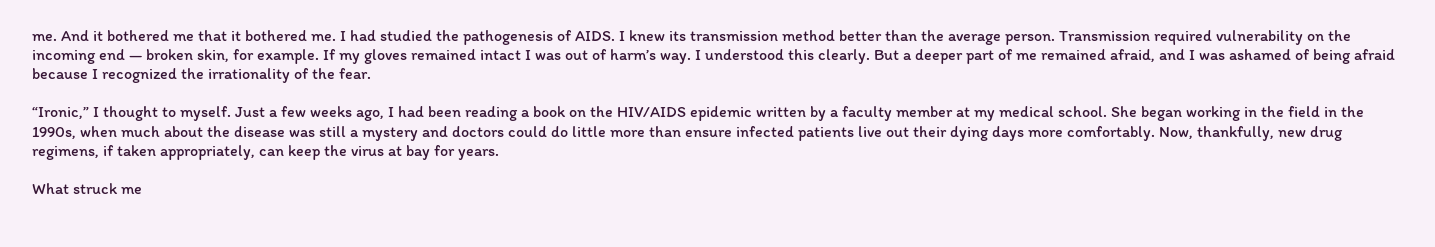me. And it bothered me that it bothered me. I had studied the pathogenesis of AIDS. I knew its transmission method better than the average person. Transmission required vulnerability on the incoming end — broken skin, for example. If my gloves remained intact I was out of harm’s way. I understood this clearly. But a deeper part of me remained afraid, and I was ashamed of being afraid because I recognized the irrationality of the fear.

“Ironic,” I thought to myself. Just a few weeks ago, I had been reading a book on the HIV/AIDS epidemic written by a faculty member at my medical school. She began working in the field in the 1990s, when much about the disease was still a mystery and doctors could do little more than ensure infected patients live out their dying days more comfortably. Now, thankfully, new drug regimens, if taken appropriately, can keep the virus at bay for years.

What struck me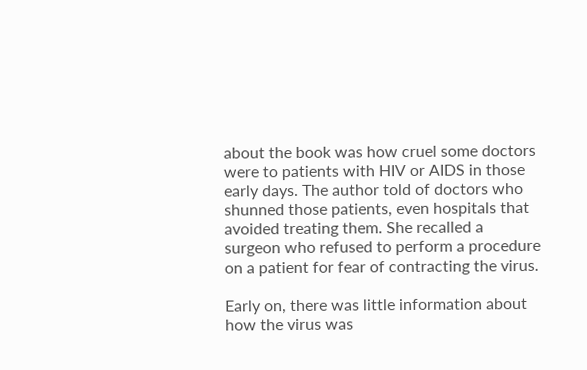about the book was how cruel some doctors were to patients with HIV or AIDS in those early days. The author told of doctors who shunned those patients, even hospitals that avoided treating them. She recalled a surgeon who refused to perform a procedure on a patient for fear of contracting the virus.

Early on, there was little information about how the virus was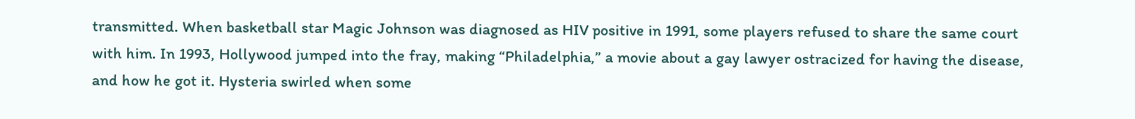transmitted. When basketball star Magic Johnson was diagnosed as HIV positive in 1991, some players refused to share the same court with him. In 1993, Hollywood jumped into the fray, making “Philadelphia,” a movie about a gay lawyer ostracized for having the disease, and how he got it. Hysteria swirled when some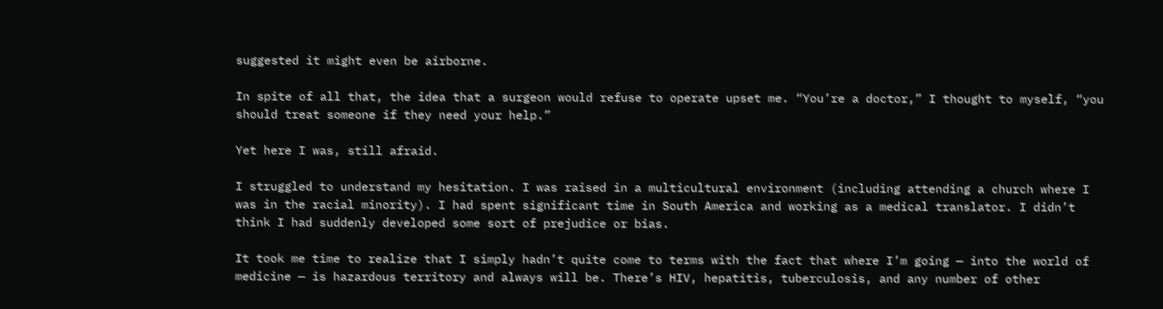suggested it might even be airborne.

In spite of all that, the idea that a surgeon would refuse to operate upset me. “You’re a doctor,” I thought to myself, “you should treat someone if they need your help.”

Yet here I was, still afraid.

I struggled to understand my hesitation. I was raised in a multicultural environment (including attending a church where I was in the racial minority). I had spent significant time in South America and working as a medical translator. I didn’t think I had suddenly developed some sort of prejudice or bias.

It took me time to realize that I simply hadn’t quite come to terms with the fact that where I’m going — into the world of medicine — is hazardous territory and always will be. There’s HIV, hepatitis, tuberculosis, and any number of other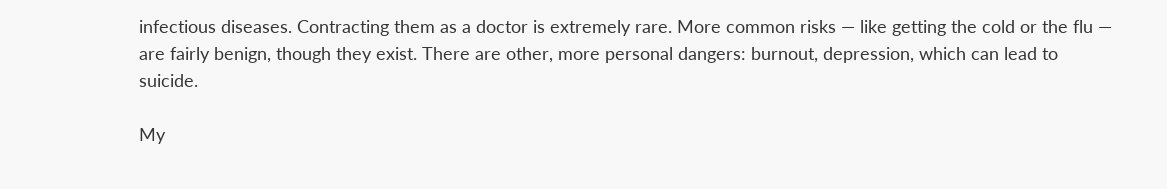infectious diseases. Contracting them as a doctor is extremely rare. More common risks — like getting the cold or the flu — are fairly benign, though they exist. There are other, more personal dangers: burnout, depression, which can lead to suicide.

My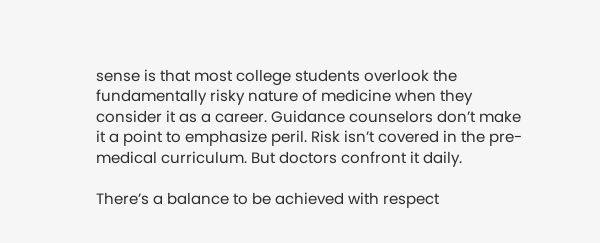sense is that most college students overlook the fundamentally risky nature of medicine when they consider it as a career. Guidance counselors don’t make it a point to emphasize peril. Risk isn’t covered in the pre-medical curriculum. But doctors confront it daily.

There’s a balance to be achieved with respect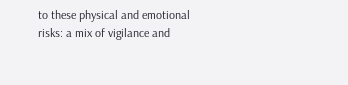to these physical and emotional risks: a mix of vigilance and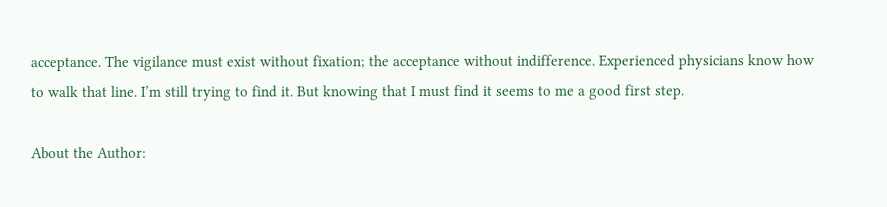acceptance. The vigilance must exist without fixation; the acceptance without indifference. Experienced physicians know how to walk that line. I’m still trying to find it. But knowing that I must find it seems to me a good first step.

About the Author: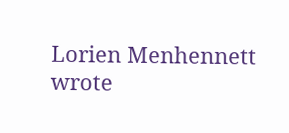Lorien Menhennett wrote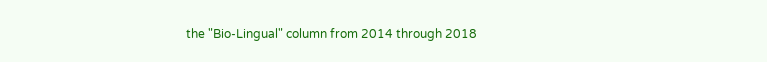the "Bio-Lingual" column from 2014 through 2018